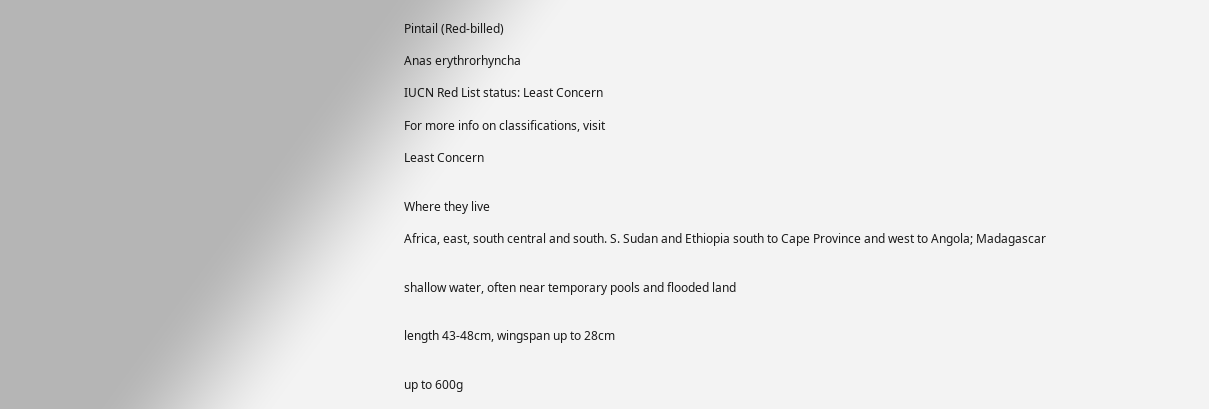Pintail (Red-billed)

Anas erythrorhyncha

IUCN Red List status: Least Concern

For more info on classifications, visit

Least Concern


Where they live

Africa, east, south central and south. S. Sudan and Ethiopia south to Cape Province and west to Angola; Madagascar


shallow water, often near temporary pools and flooded land


length 43-48cm, wingspan up to 28cm


up to 600g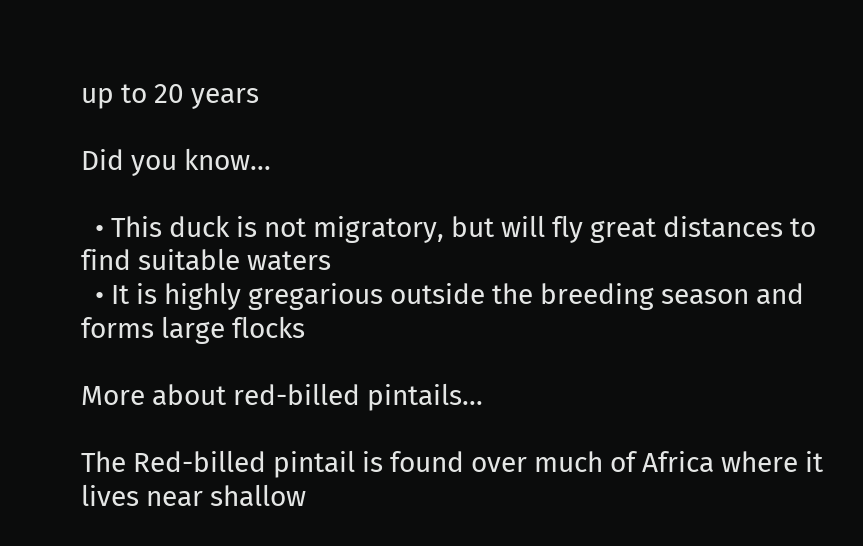up to 20 years

Did you know...

  • This duck is not migratory, but will fly great distances to find suitable waters
  • It is highly gregarious outside the breeding season and forms large flocks

More about red-billed pintails...

The Red-billed pintail is found over much of Africa where it lives near shallow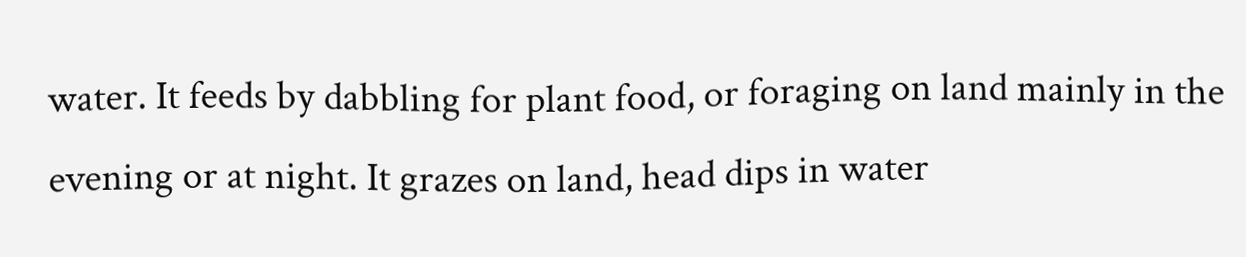water. It feeds by dabbling for plant food, or foraging on land mainly in the evening or at night. It grazes on land, head dips in water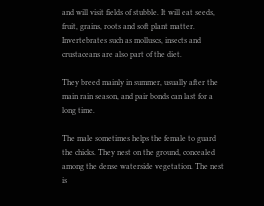and will visit fields of stubble. It will eat seeds, fruit, grains, roots and soft plant matter. Invertebrates such as molluscs, insects and crustaceans are also part of the diet.

They breed mainly in summer, usually after the main rain season, and pair bonds can last for a long time.

The male sometimes helps the female to guard the chicks. They nest on the ground, concealed among the dense waterside vegetation. The nest is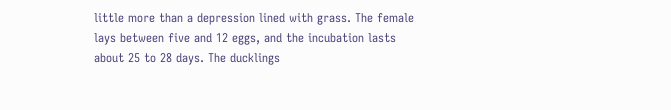little more than a depression lined with grass. The female lays between five and 12 eggs, and the incubation lasts about 25 to 28 days. The ducklings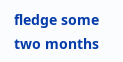fledge some two months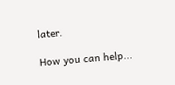later.

How you can help...